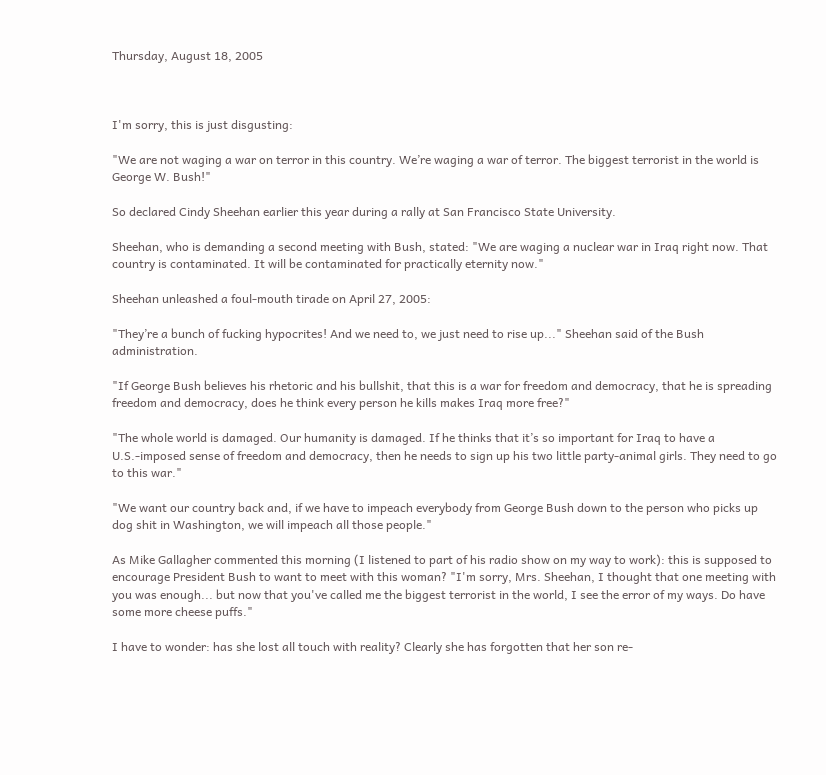Thursday, August 18, 2005



I'm sorry, this is just disgusting:

"We are not waging a war on terror in this country. We’re waging a war of terror. The biggest terrorist in the world is George W. Bush!"

So declared Cindy Sheehan earlier this year during a rally at San Francisco State University.

Sheehan, who is demanding a second meeting with Bush, stated: "We are waging a nuclear war in Iraq right now. That country is contaminated. It will be contaminated for practically eternity now."

Sheehan unleashed a foul-mouth tirade on April 27, 2005:

"They’re a bunch of fucking hypocrites! And we need to, we just need to rise up..." Sheehan said of the Bush administration.

"If George Bush believes his rhetoric and his bullshit, that this is a war for freedom and democracy, that he is spreading freedom and democracy, does he think every person he kills makes Iraq more free?"

"The whole world is damaged. Our humanity is damaged. If he thinks that it’s so important for Iraq to have a U.S.-imposed sense of freedom and democracy, then he needs to sign up his two little party-animal girls. They need to go to this war."

"We want our country back and, if we have to impeach everybody from George Bush down to the person who picks up dog shit in Washington, we will impeach all those people."

As Mike Gallagher commented this morning (I listened to part of his radio show on my way to work): this is supposed to encourage President Bush to want to meet with this woman? "I'm sorry, Mrs. Sheehan, I thought that one meeting with you was enough... but now that you've called me the biggest terrorist in the world, I see the error of my ways. Do have some more cheese puffs."

I have to wonder: has she lost all touch with reality? Clearly she has forgotten that her son re-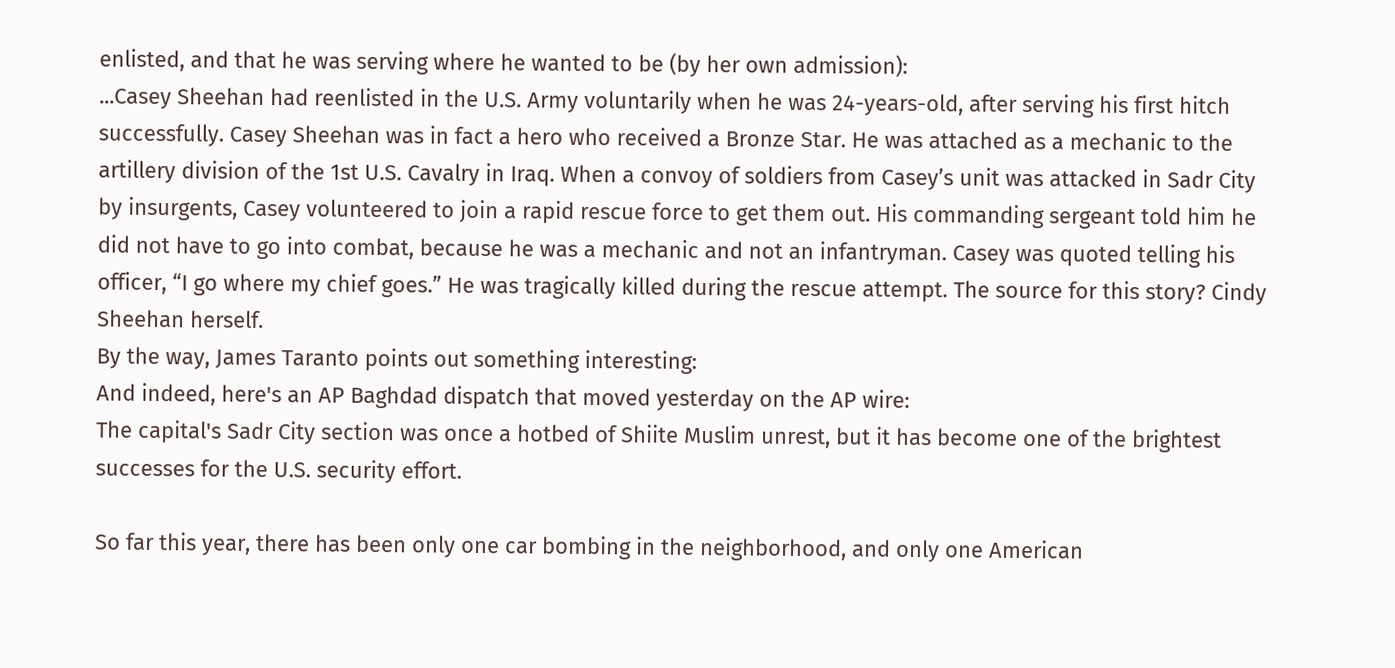enlisted, and that he was serving where he wanted to be (by her own admission):
...Casey Sheehan had reenlisted in the U.S. Army voluntarily when he was 24-years-old, after serving his first hitch successfully. Casey Sheehan was in fact a hero who received a Bronze Star. He was attached as a mechanic to the artillery division of the 1st U.S. Cavalry in Iraq. When a convoy of soldiers from Casey’s unit was attacked in Sadr City by insurgents, Casey volunteered to join a rapid rescue force to get them out. His commanding sergeant told him he did not have to go into combat, because he was a mechanic and not an infantryman. Casey was quoted telling his officer, “I go where my chief goes.” He was tragically killed during the rescue attempt. The source for this story? Cindy Sheehan herself.
By the way, James Taranto points out something interesting:
And indeed, here's an AP Baghdad dispatch that moved yesterday on the AP wire:
The capital's Sadr City section was once a hotbed of Shiite Muslim unrest, but it has become one of the brightest successes for the U.S. security effort.

So far this year, there has been only one car bombing in the neighborhood, and only one American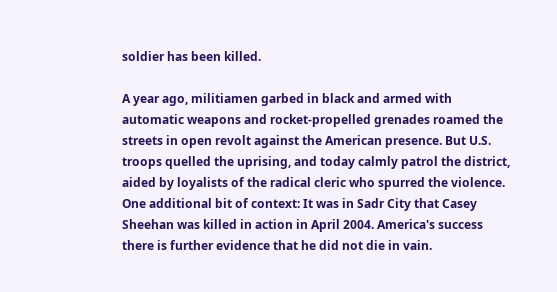soldier has been killed.

A year ago, militiamen garbed in black and armed with automatic weapons and rocket-propelled grenades roamed the streets in open revolt against the American presence. But U.S. troops quelled the uprising, and today calmly patrol the district, aided by loyalists of the radical cleric who spurred the violence.
One additional bit of context: It was in Sadr City that Casey Sheehan was killed in action in April 2004. America's success there is further evidence that he did not die in vain.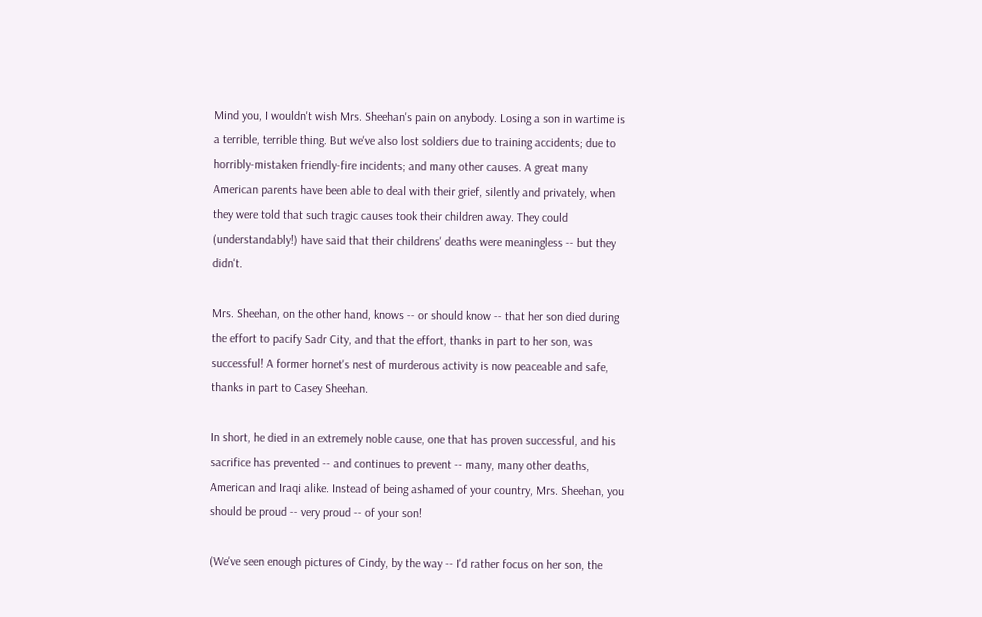Mind you, I wouldn't wish Mrs. Sheehan's pain on anybody. Losing a son in wartime is a terrible, terrible thing. But we've also lost soldiers due to training accidents; due to horribly-mistaken friendly-fire incidents; and many other causes. A great many American parents have been able to deal with their grief, silently and privately, when they were told that such tragic causes took their children away. They could (understandably!) have said that their childrens' deaths were meaningless -- but they didn't.

Mrs. Sheehan, on the other hand, knows -- or should know -- that her son died during the effort to pacify Sadr City, and that the effort, thanks in part to her son, was successful! A former hornet's nest of murderous activity is now peaceable and safe, thanks in part to Casey Sheehan.

In short, he died in an extremely noble cause, one that has proven successful, and his sacrifice has prevented -- and continues to prevent -- many, many other deaths, American and Iraqi alike. Instead of being ashamed of your country, Mrs. Sheehan, you should be proud -- very proud -- of your son!

(We've seen enough pictures of Cindy, by the way -- I'd rather focus on her son, the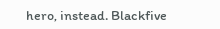hero, instead. Blackfive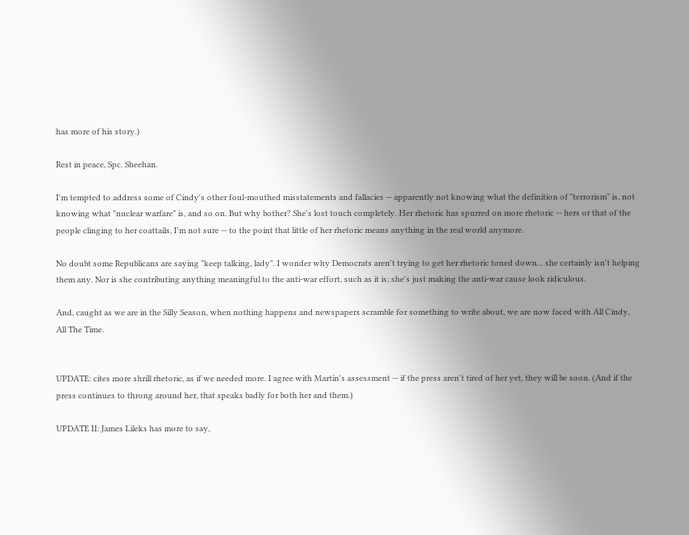has more of his story.)

Rest in peace, Spc. Sheehan.

I'm tempted to address some of Cindy's other foul-mouthed misstatements and fallacies -- apparently not knowing what the definition of "terrorism" is, not knowing what "nuclear warfare" is, and so on. But why bother? She's lost touch completely. Her rhetoric has spurred on more rhetoric -- hers or that of the people clinging to her coattails, I'm not sure -- to the point that little of her rhetoric means anything in the real world anymore.

No doubt some Republicans are saying "keep talking, lady". I wonder why Democrats aren't trying to get her rhetoric toned down... she certainly isn't helping them any. Nor is she contributing anything meaningful to the anti-war effort, such as it is; she's just making the anti-war cause look ridiculous.

And, caught as we are in the Silly Season, when nothing happens and newspapers scramble for something to write about, we are now faced with All Cindy, All The Time.


UPDATE: cites more shrill rhetoric, as if we needed more. I agree with Martin's assessment -- if the press aren't tired of her yet, they will be soon. (And if the press continues to throng around her, that speaks badly for both her and them.)

UPDATE II: James Lileks has more to say,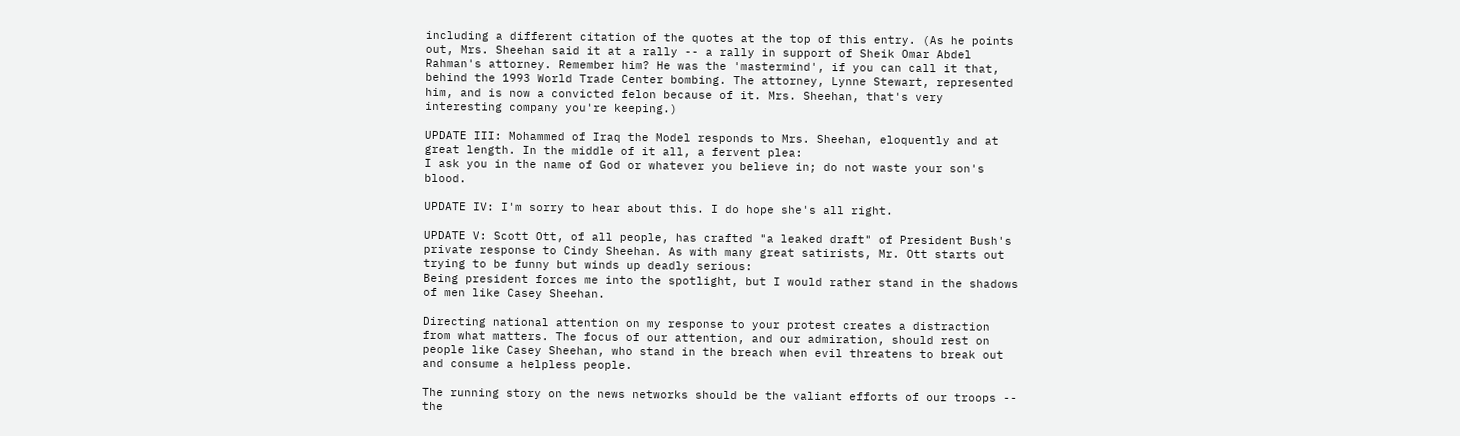including a different citation of the quotes at the top of this entry. (As he points out, Mrs. Sheehan said it at a rally -- a rally in support of Sheik Omar Abdel Rahman's attorney. Remember him? He was the 'mastermind', if you can call it that, behind the 1993 World Trade Center bombing. The attorney, Lynne Stewart, represented him, and is now a convicted felon because of it. Mrs. Sheehan, that's very interesting company you're keeping.)

UPDATE III: Mohammed of Iraq the Model responds to Mrs. Sheehan, eloquently and at great length. In the middle of it all, a fervent plea:
I ask you in the name of God or whatever you believe in; do not waste your son's blood.

UPDATE IV: I'm sorry to hear about this. I do hope she's all right.

UPDATE V: Scott Ott, of all people, has crafted "a leaked draft" of President Bush's private response to Cindy Sheehan. As with many great satirists, Mr. Ott starts out trying to be funny but winds up deadly serious:
Being president forces me into the spotlight, but I would rather stand in the shadows of men like Casey Sheehan.

Directing national attention on my response to your protest creates a distraction from what matters. The focus of our attention, and our admiration, should rest on people like Casey Sheehan, who stand in the breach when evil threatens to break out and consume a helpless people.

The running story on the news networks should be the valiant efforts of our troops -- the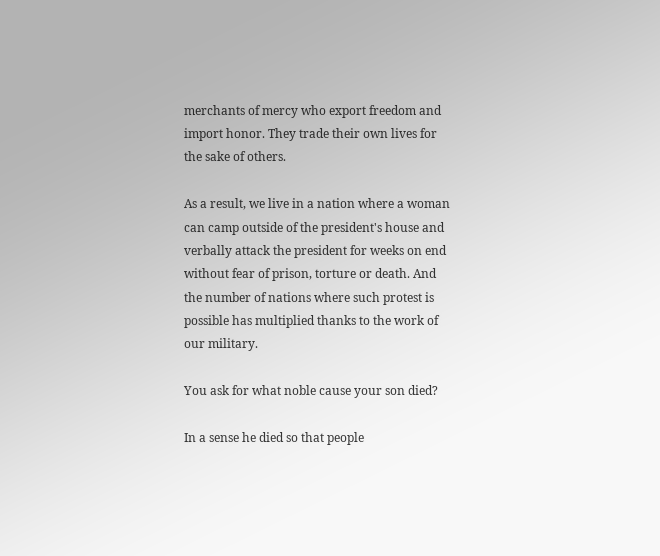merchants of mercy who export freedom and import honor. They trade their own lives for the sake of others.

As a result, we live in a nation where a woman can camp outside of the president's house and verbally attack the president for weeks on end without fear of prison, torture or death. And the number of nations where such protest is possible has multiplied thanks to the work of our military.

You ask for what noble cause your son died?

In a sense he died so that people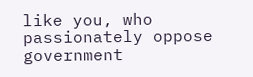like you, who passionately oppose government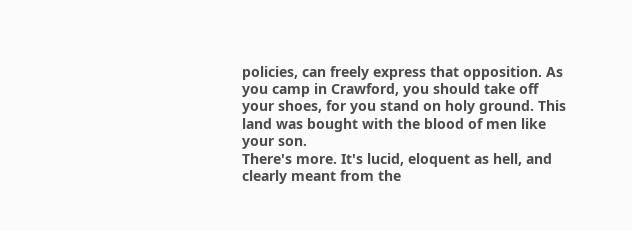policies, can freely express that opposition. As you camp in Crawford, you should take off your shoes, for you stand on holy ground. This land was bought with the blood of men like your son.
There's more. It's lucid, eloquent as hell, and clearly meant from the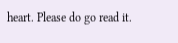heart. Please do go read it.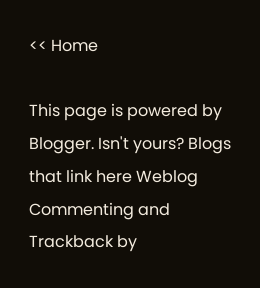<< Home

This page is powered by Blogger. Isn't yours? Blogs that link here Weblog Commenting and Trackback by